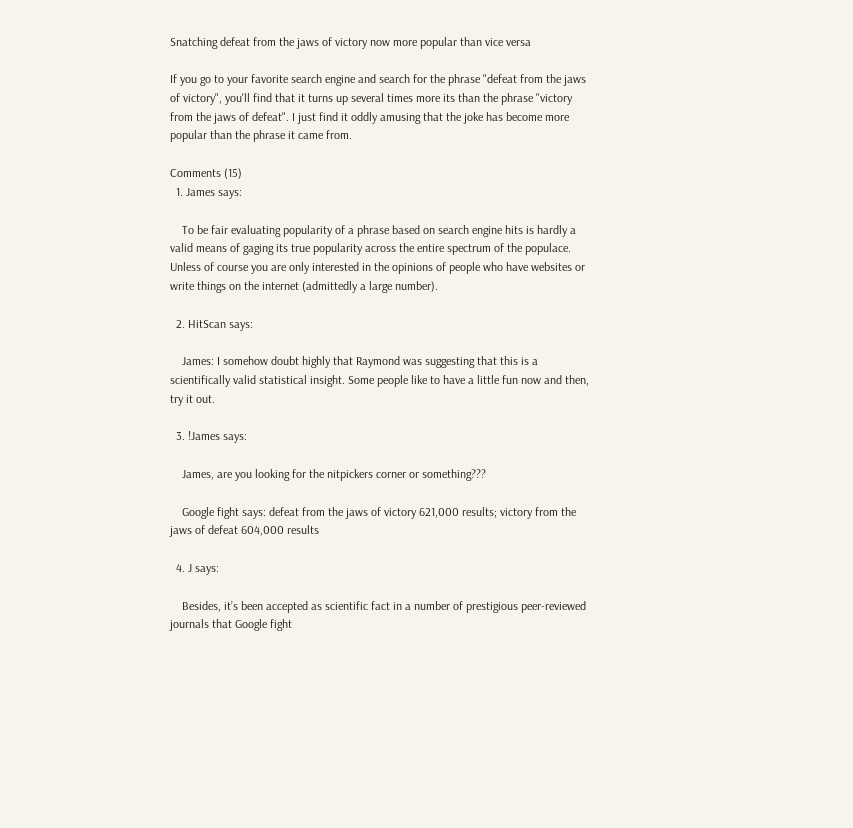Snatching defeat from the jaws of victory now more popular than vice versa

If you go to your favorite search engine and search for the phrase "defeat from the jaws of victory", you'll find that it turns up several times more its than the phrase "victory from the jaws of defeat". I just find it oddly amusing that the joke has become more popular than the phrase it came from.

Comments (15)
  1. James says:

    To be fair evaluating popularity of a phrase based on search engine hits is hardly a valid means of gaging its true popularity across the entire spectrum of the populace. Unless of course you are only interested in the opinions of people who have websites or write things on the internet (admittedly a large number).

  2. HitScan says:

    James: I somehow doubt highly that Raymond was suggesting that this is a scientifically valid statistical insight. Some people like to have a little fun now and then, try it out.

  3. !James says:

    James, are you looking for the nitpickers corner or something???

    Google fight says: defeat from the jaws of victory 621,000 results; victory from the jaws of defeat 604,000 results

  4. J says:

    Besides, it’s been accepted as scientific fact in a number of prestigious peer-reviewed journals that Google fight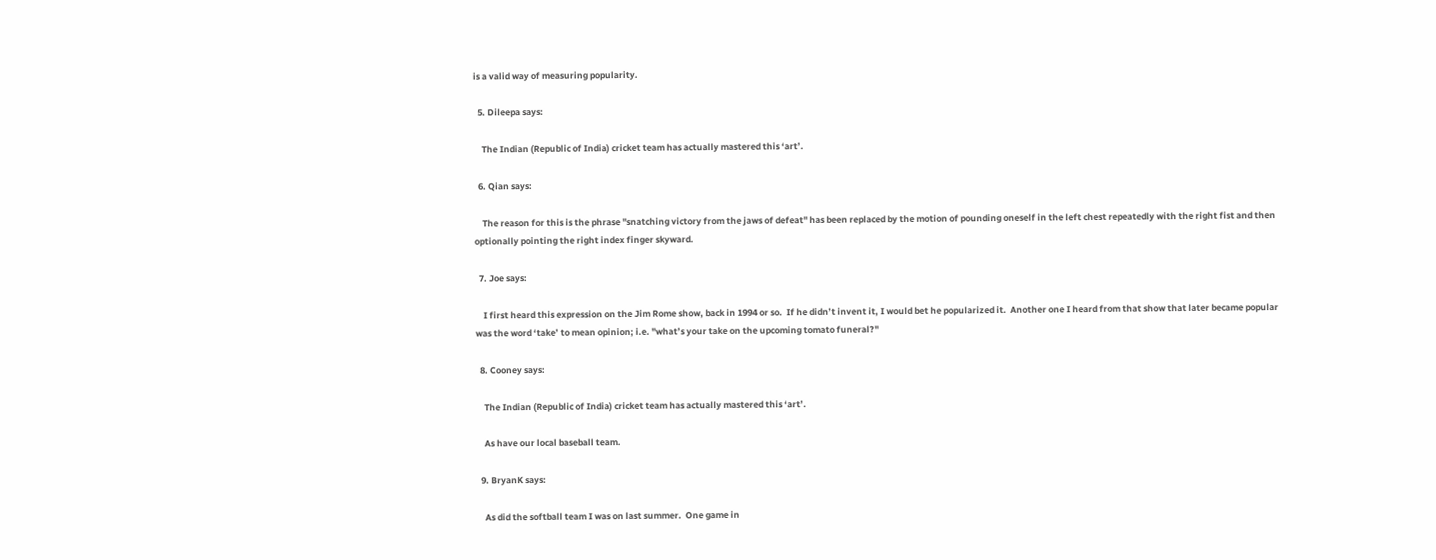is a valid way of measuring popularity.

  5. Dileepa says:

    The Indian (Republic of India) cricket team has actually mastered this ‘art’.

  6. Qian says:

    The reason for this is the phrase "snatching victory from the jaws of defeat" has been replaced by the motion of pounding oneself in the left chest repeatedly with the right fist and then optionally pointing the right index finger skyward.

  7. Joe says:

    I first heard this expression on the Jim Rome show, back in 1994 or so.  If he didn’t invent it, I would bet he popularized it.  Another one I heard from that show that later became popular was the word ‘take’ to mean opinion; i.e. "what’s your take on the upcoming tomato funeral?"

  8. Cooney says:

    The Indian (Republic of India) cricket team has actually mastered this ‘art’.

    As have our local baseball team.

  9. BryanK says:

    As did the softball team I was on last summer.  One game in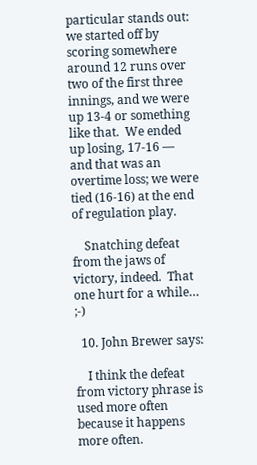particular stands out: we started off by scoring somewhere around 12 runs over two of the first three innings, and we were up 13-4 or something like that.  We ended up losing, 17-16 — and that was an overtime loss; we were tied (16-16) at the end of regulation play.

    Snatching defeat from the jaws of victory, indeed.  That one hurt for a while…  ;-)

  10. John Brewer says:

    I think the defeat from victory phrase is used more often because it happens more often.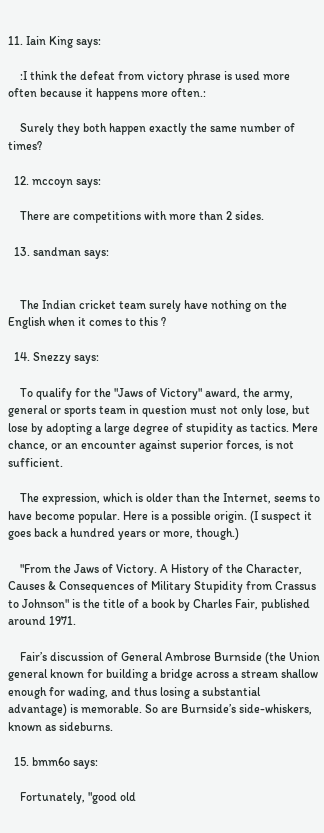11. Iain King says:

    :I think the defeat from victory phrase is used more often because it happens more often.:

    Surely they both happen exactly the same number of times?

  12. mccoyn says:

    There are competitions with more than 2 sides.

  13. sandman says:


    The Indian cricket team surely have nothing on the English when it comes to this ?

  14. Snezzy says:

    To qualify for the "Jaws of Victory" award, the army, general or sports team in question must not only lose, but lose by adopting a large degree of stupidity as tactics. Mere chance, or an encounter against superior forces, is not sufficient.

    The expression, which is older than the Internet, seems to have become popular. Here is a possible origin. (I suspect it goes back a hundred years or more, though.)

    "From the Jaws of Victory. A History of the Character, Causes & Consequences of Military Stupidity from Crassus to Johnson" is the title of a book by Charles Fair, published around 1971.

    Fair’s discussion of General Ambrose Burnside (the Union general known for building a bridge across a stream shallow enough for wading, and thus losing a substantial advantage) is memorable. So are Burnside’s side-whiskers, known as sideburns.

  15. bmm6o says:

    Fortunately, "good old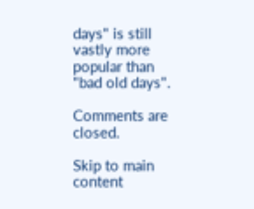days" is still vastly more popular than "bad old days".

Comments are closed.

Skip to main content